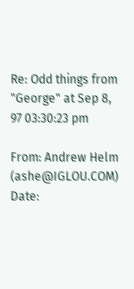Re: Odd things from "George" at Sep 8, 97 03:30:23 pm

From: Andrew Helm (ashe@IGLOU.COM)
Date: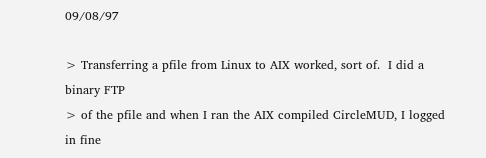09/08/97

> Transferring a pfile from Linux to AIX worked, sort of.  I did a binary FTP
> of the pfile and when I ran the AIX compiled CircleMUD, I logged in fine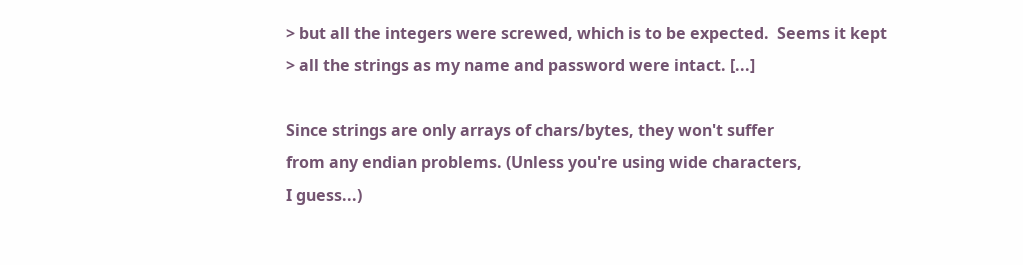> but all the integers were screwed, which is to be expected.  Seems it kept
> all the strings as my name and password were intact. [...]

Since strings are only arrays of chars/bytes, they won't suffer
from any endian problems. (Unless you're using wide characters,
I guess...)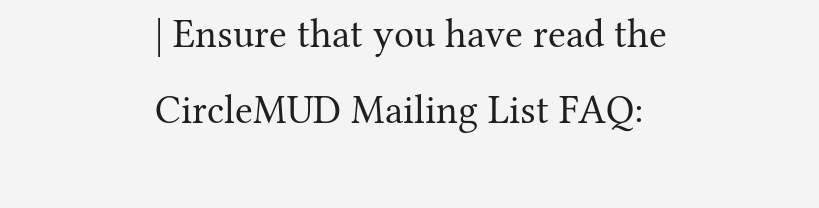| Ensure that you have read the CircleMUD Mailing List FAQ: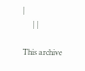|
     | |

This archive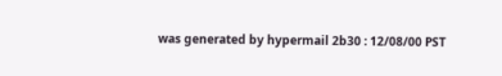was generated by hypermail 2b30 : 12/08/00 PST